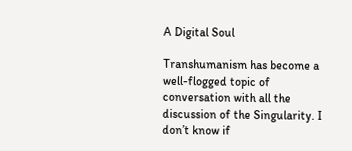A Digital Soul

Transhumanism has become a well-flogged topic of conversation with all the discussion of the Singularity. I don’t know if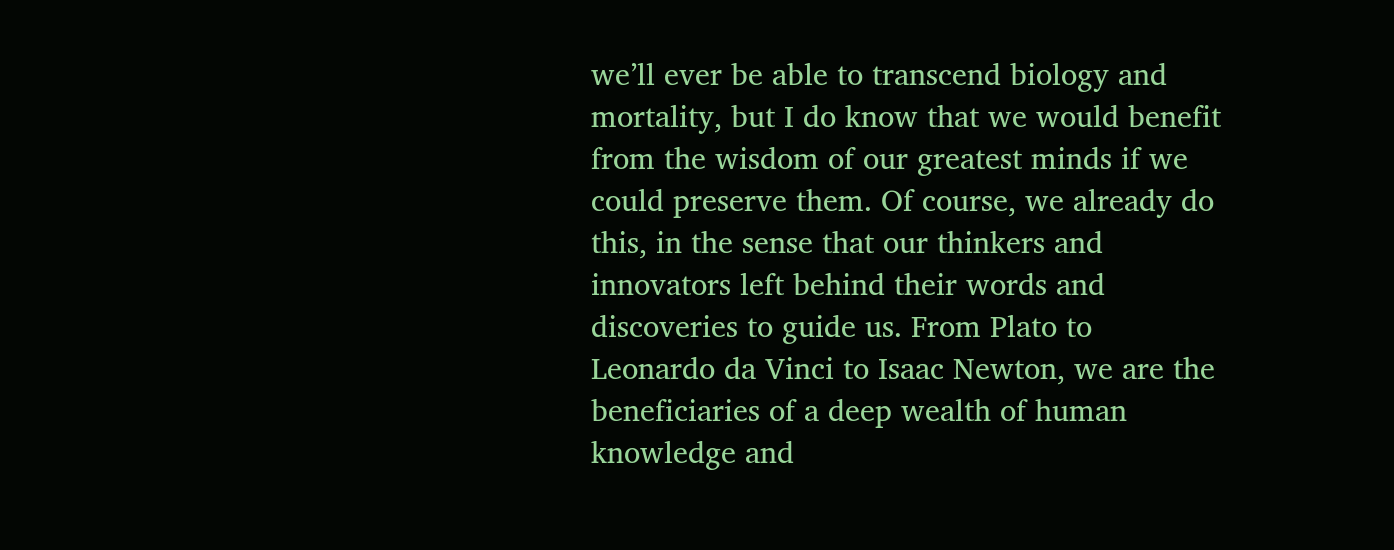we’ll ever be able to transcend biology and mortality, but I do know that we would benefit from the wisdom of our greatest minds if we could preserve them. Of course, we already do this, in the sense that our thinkers and innovators left behind their words and discoveries to guide us. From Plato to Leonardo da Vinci to Isaac Newton, we are the beneficiaries of a deep wealth of human knowledge and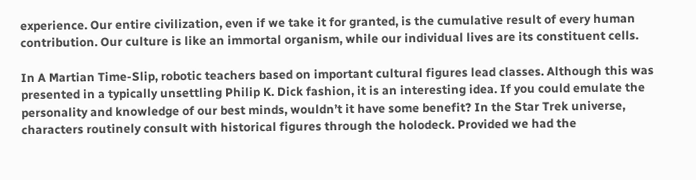experience. Our entire civilization, even if we take it for granted, is the cumulative result of every human contribution. Our culture is like an immortal organism, while our individual lives are its constituent cells.

In A Martian Time-Slip, robotic teachers based on important cultural figures lead classes. Although this was presented in a typically unsettling Philip K. Dick fashion, it is an interesting idea. If you could emulate the personality and knowledge of our best minds, wouldn’t it have some benefit? In the Star Trek universe, characters routinely consult with historical figures through the holodeck. Provided we had the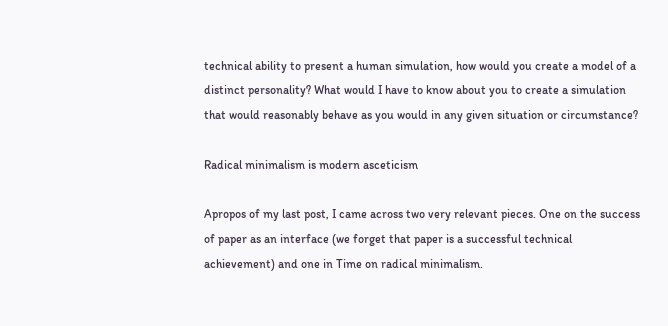technical ability to present a human simulation, how would you create a model of a distinct personality? What would I have to know about you to create a simulation that would reasonably behave as you would in any given situation or circumstance?

Radical minimalism is modern asceticism

Apropos of my last post, I came across two very relevant pieces. One on the success of paper as an interface (we forget that paper is a successful technical achievement) and one in Time on radical minimalism.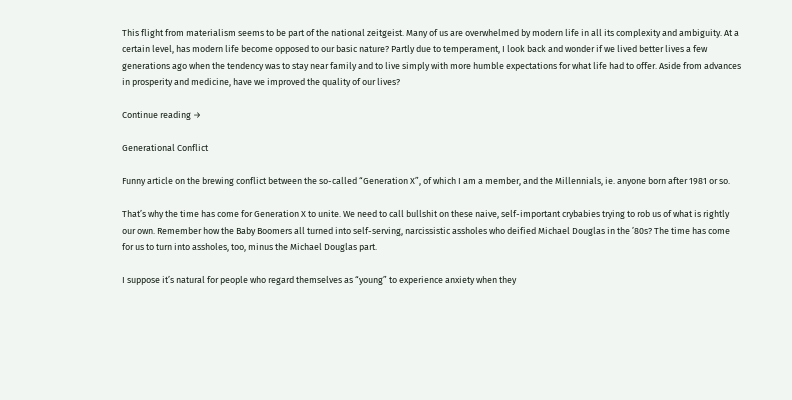This flight from materialism seems to be part of the national zeitgeist. Many of us are overwhelmed by modern life in all its complexity and ambiguity. At a certain level, has modern life become opposed to our basic nature? Partly due to temperament, I look back and wonder if we lived better lives a few generations ago when the tendency was to stay near family and to live simply with more humble expectations for what life had to offer. Aside from advances in prosperity and medicine, have we improved the quality of our lives?

Continue reading →

Generational Conflict

Funny article on the brewing conflict between the so-called “Generation X”, of which I am a member, and the Millennials, ie. anyone born after 1981 or so.

That’s why the time has come for Generation X to unite. We need to call bullshit on these naive, self-important crybabies trying to rob us of what is rightly our own. Remember how the Baby Boomers all turned into self-serving, narcissistic assholes who deified Michael Douglas in the ’80s? The time has come for us to turn into assholes, too, minus the Michael Douglas part.

I suppose it’s natural for people who regard themselves as “young” to experience anxiety when they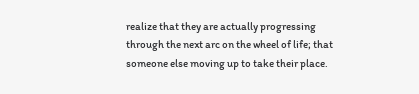realize that they are actually progressing through the next arc on the wheel of life; that someone else moving up to take their place.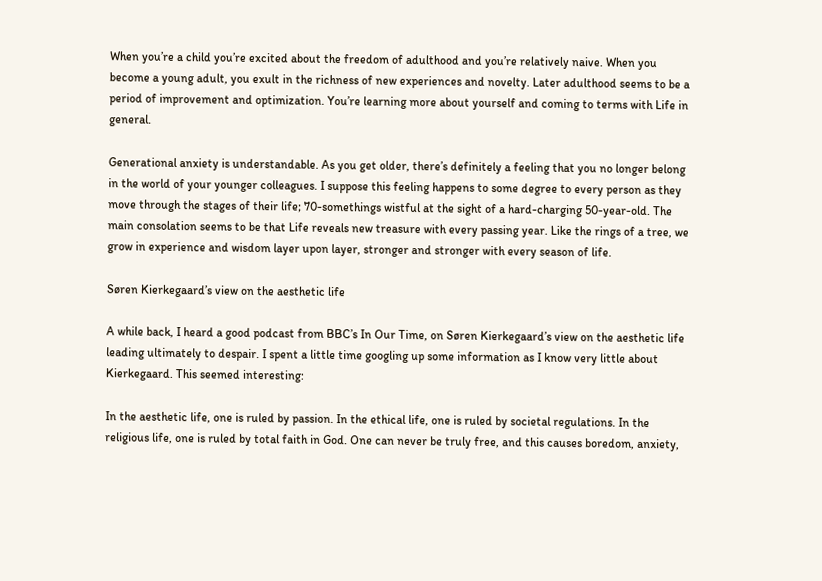When you’re a child you’re excited about the freedom of adulthood and you’re relatively naive. When you become a young adult, you exult in the richness of new experiences and novelty. Later adulthood seems to be a period of improvement and optimization. You’re learning more about yourself and coming to terms with Life in general.

Generational anxiety is understandable. As you get older, there’s definitely a feeling that you no longer belong in the world of your younger colleagues. I suppose this feeling happens to some degree to every person as they move through the stages of their life; 70-somethings wistful at the sight of a hard-charging 50-year-old. The main consolation seems to be that Life reveals new treasure with every passing year. Like the rings of a tree, we grow in experience and wisdom layer upon layer, stronger and stronger with every season of life.

Søren Kierkegaard’s view on the aesthetic life

A while back, I heard a good podcast from BBC’s In Our Time, on Søren Kierkegaard’s view on the aesthetic life leading ultimately to despair. I spent a little time googling up some information as I know very little about Kierkegaard. This seemed interesting:

In the aesthetic life, one is ruled by passion. In the ethical life, one is ruled by societal regulations. In the religious life, one is ruled by total faith in God. One can never be truly free, and this causes boredom, anxiety,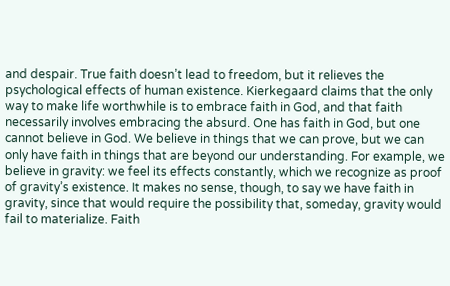and despair. True faith doesn’t lead to freedom, but it relieves the psychological effects of human existence. Kierkegaard claims that the only way to make life worthwhile is to embrace faith in God, and that faith necessarily involves embracing the absurd. One has faith in God, but one cannot believe in God. We believe in things that we can prove, but we can only have faith in things that are beyond our understanding. For example, we believe in gravity: we feel its effects constantly, which we recognize as proof of gravity’s existence. It makes no sense, though, to say we have faith in gravity, since that would require the possibility that, someday, gravity would fail to materialize. Faith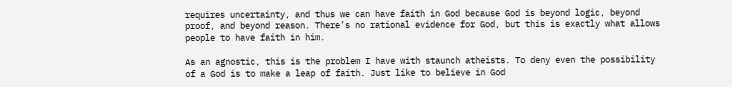requires uncertainty, and thus we can have faith in God because God is beyond logic, beyond proof, and beyond reason. There’s no rational evidence for God, but this is exactly what allows people to have faith in him.

As an agnostic, this is the problem I have with staunch atheists. To deny even the possibility of a God is to make a leap of faith. Just like to believe in God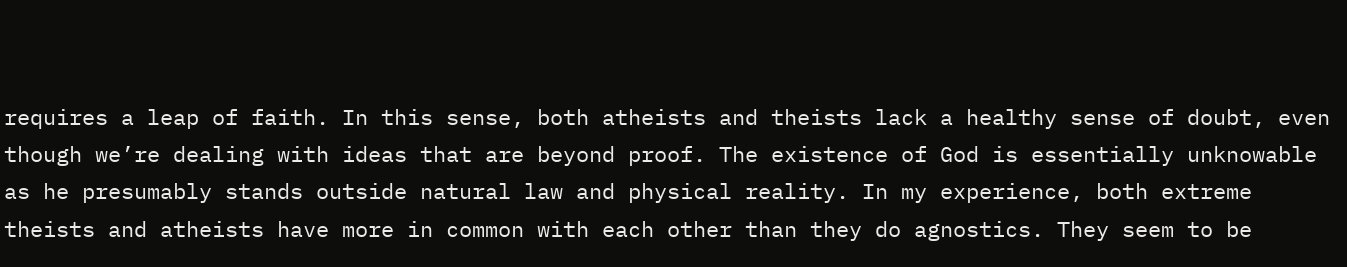requires a leap of faith. In this sense, both atheists and theists lack a healthy sense of doubt, even though we’re dealing with ideas that are beyond proof. The existence of God is essentially unknowable as he presumably stands outside natural law and physical reality. In my experience, both extreme theists and atheists have more in common with each other than they do agnostics. They seem to be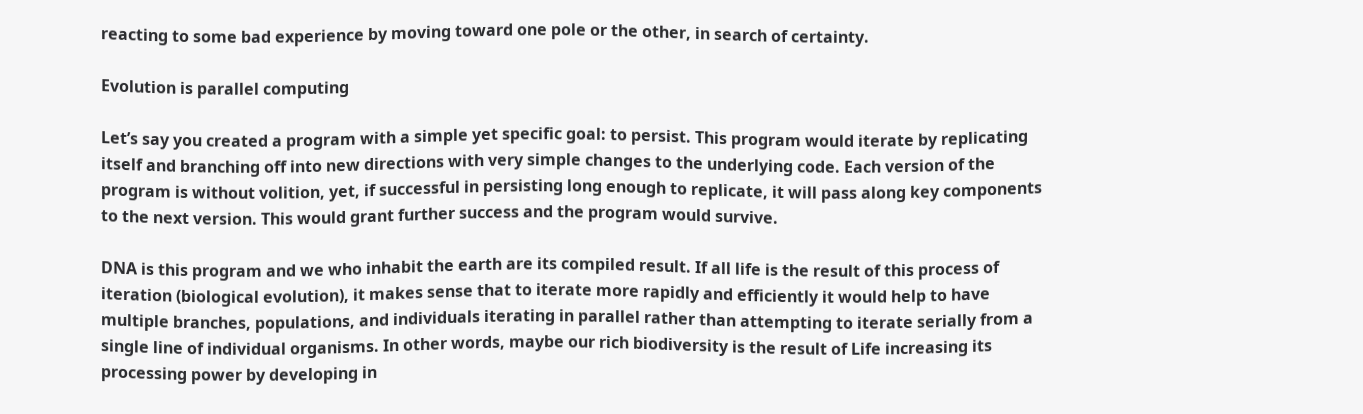reacting to some bad experience by moving toward one pole or the other, in search of certainty.

Evolution is parallel computing

Let’s say you created a program with a simple yet specific goal: to persist. This program would iterate by replicating itself and branching off into new directions with very simple changes to the underlying code. Each version of the program is without volition, yet, if successful in persisting long enough to replicate, it will pass along key components to the next version. This would grant further success and the program would survive.

DNA is this program and we who inhabit the earth are its compiled result. If all life is the result of this process of iteration (biological evolution), it makes sense that to iterate more rapidly and efficiently it would help to have multiple branches, populations, and individuals iterating in parallel rather than attempting to iterate serially from a single line of individual organisms. In other words, maybe our rich biodiversity is the result of Life increasing its processing power by developing in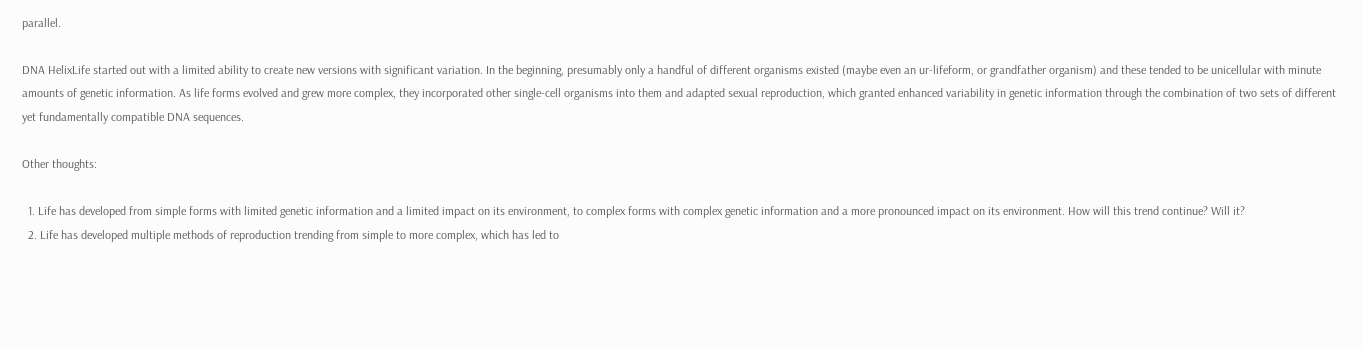parallel.

DNA HelixLife started out with a limited ability to create new versions with significant variation. In the beginning, presumably only a handful of different organisms existed (maybe even an ur-lifeform, or grandfather organism) and these tended to be unicellular with minute amounts of genetic information. As life forms evolved and grew more complex, they incorporated other single-cell organisms into them and adapted sexual reproduction, which granted enhanced variability in genetic information through the combination of two sets of different yet fundamentally compatible DNA sequences.

Other thoughts:

  1. Life has developed from simple forms with limited genetic information and a limited impact on its environment, to complex forms with complex genetic information and a more pronounced impact on its environment. How will this trend continue? Will it?
  2. Life has developed multiple methods of reproduction trending from simple to more complex, which has led to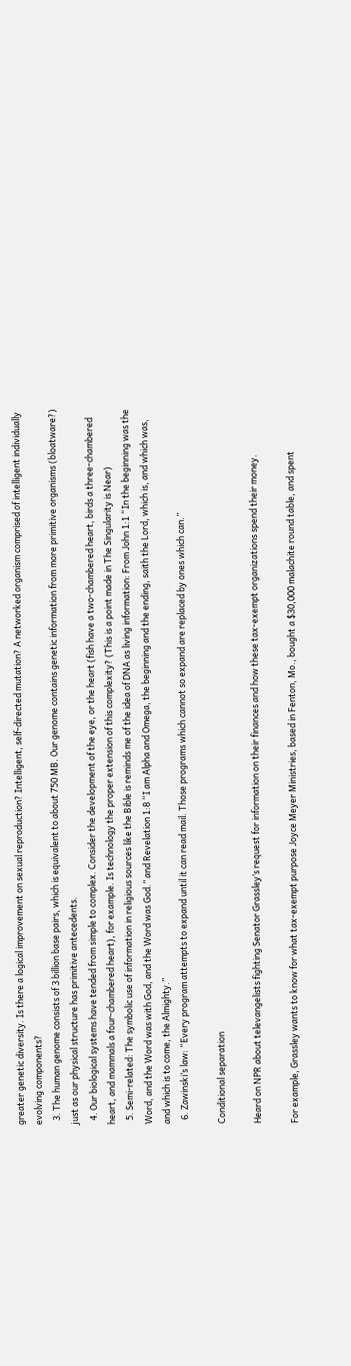greater genetic diversity. Is there a logical improvement on sexual reproduction? Intelligent, self-directed mutation? A networked organism comprised of intelligent individually evolving components?
  3. The human genome consists of 3 billion base pairs, which is equivalent to about 750 MB. Our genome contains genetic information from more primitive organisms (bloatware?) just as our physical structure has primitive antecedents.
  4. Our biological systems have tended from simple to complex. Consider the development of the eye, or the heart (fish have a two-chambered heart, birds a three-chambered heart, and mammals a four-chambered heart), for example. Is technology the proper extension of this complexity? (This is a point made in The Singularity is Near)
  5. Semi-related: The symbolic use of information in religious sources like the Bible is reminds me of the idea of DNA as living information: From John 1:1 “In the beginning was the Word, and the Word was with God, and the Word was God.” and Revelation 1:8 “I am Alpha and Omega, the beginning and the ending, saith the Lord, which is, and which was, and which is to come, the Almighty.”
  6. Zawinski’s law: “Every program attempts to expand until it can read mail. Those programs which cannot so expand are replaced by ones which can.”

Conditional separation

Heard on NPR about televangelists fighting Senator Grassley’s request for information on their finances and how these tax-exempt organizations spend their money.

For example, Grassley wants to know for what tax-exempt purpose Joyce Meyer Ministries, based in Fenton, Mo., bought a $30,000 malachite round table, and spent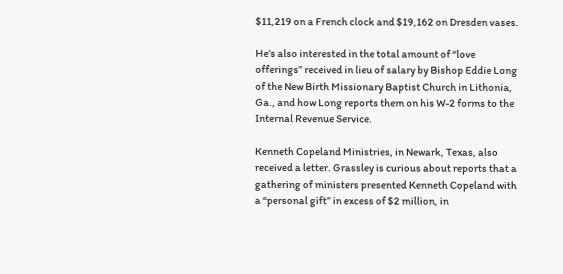$11,219 on a French clock and $19,162 on Dresden vases.

He’s also interested in the total amount of “love offerings” received in lieu of salary by Bishop Eddie Long of the New Birth Missionary Baptist Church in Lithonia, Ga., and how Long reports them on his W-2 forms to the Internal Revenue Service.

Kenneth Copeland Ministries, in Newark, Texas, also received a letter. Grassley is curious about reports that a gathering of ministers presented Kenneth Copeland with a “personal gift” in excess of $2 million, in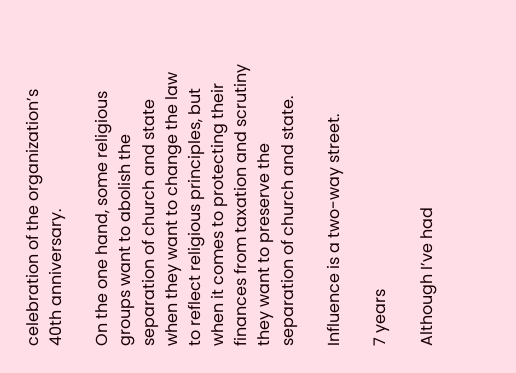celebration of the organization’s 40th anniversary.

On the one hand, some religious groups want to abolish the separation of church and state when they want to change the law to reflect religious principles, but when it comes to protecting their finances from taxation and scrutiny they want to preserve the separation of church and state.

Influence is a two-way street.

7 years

Although I’ve had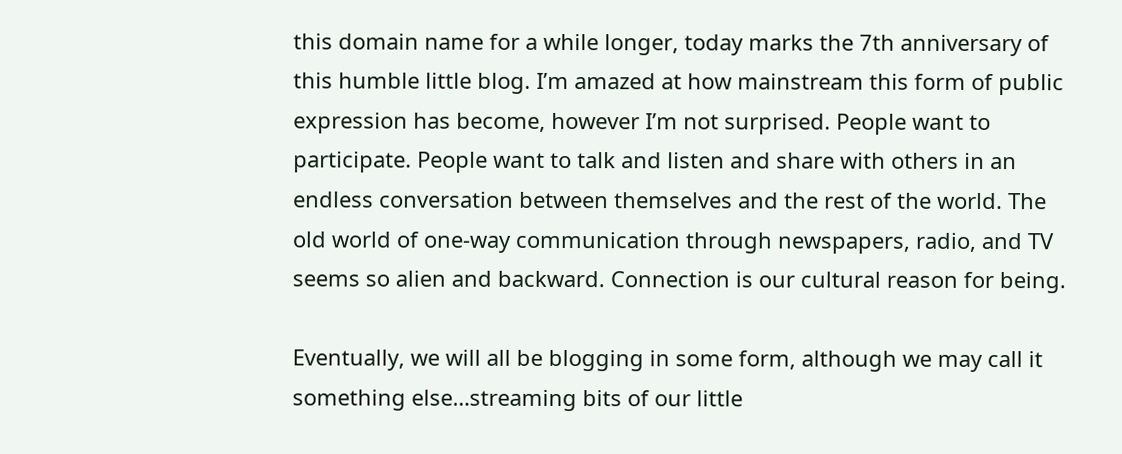this domain name for a while longer, today marks the 7th anniversary of this humble little blog. I’m amazed at how mainstream this form of public expression has become, however I’m not surprised. People want to participate. People want to talk and listen and share with others in an endless conversation between themselves and the rest of the world. The old world of one-way communication through newspapers, radio, and TV seems so alien and backward. Connection is our cultural reason for being.

Eventually, we will all be blogging in some form, although we may call it something else…streaming bits of our little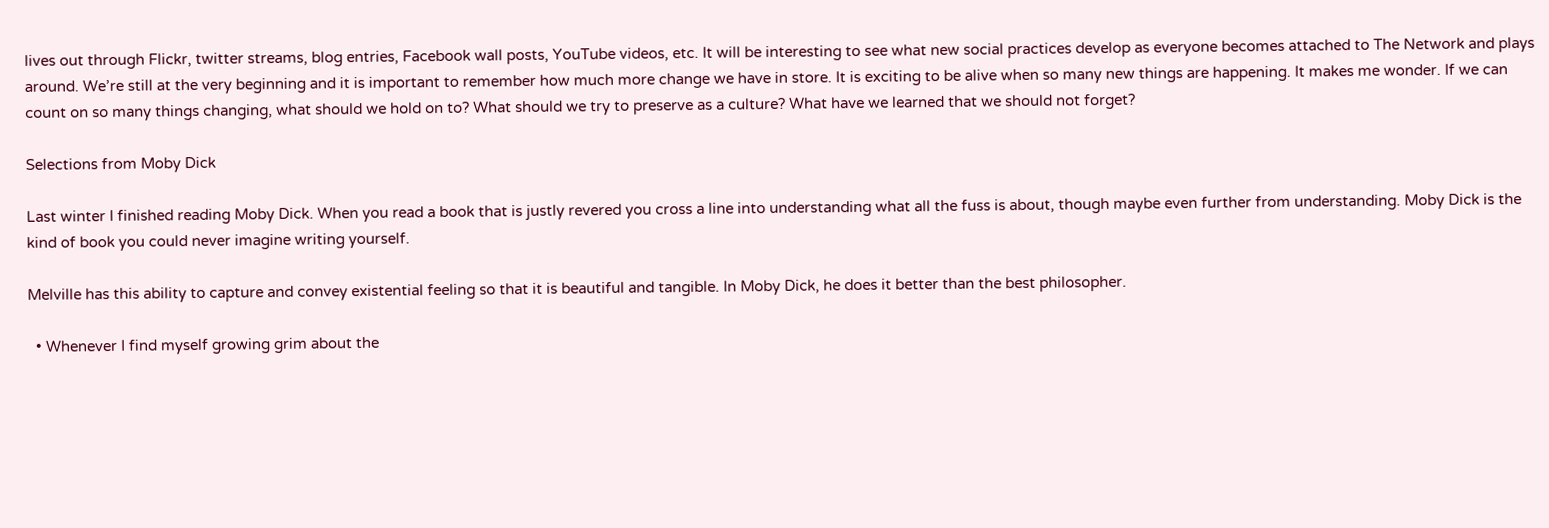lives out through Flickr, twitter streams, blog entries, Facebook wall posts, YouTube videos, etc. It will be interesting to see what new social practices develop as everyone becomes attached to The Network and plays around. We’re still at the very beginning and it is important to remember how much more change we have in store. It is exciting to be alive when so many new things are happening. It makes me wonder. If we can count on so many things changing, what should we hold on to? What should we try to preserve as a culture? What have we learned that we should not forget?

Selections from Moby Dick

Last winter I finished reading Moby Dick. When you read a book that is justly revered you cross a line into understanding what all the fuss is about, though maybe even further from understanding. Moby Dick is the kind of book you could never imagine writing yourself.

Melville has this ability to capture and convey existential feeling so that it is beautiful and tangible. In Moby Dick, he does it better than the best philosopher.

  • Whenever I find myself growing grim about the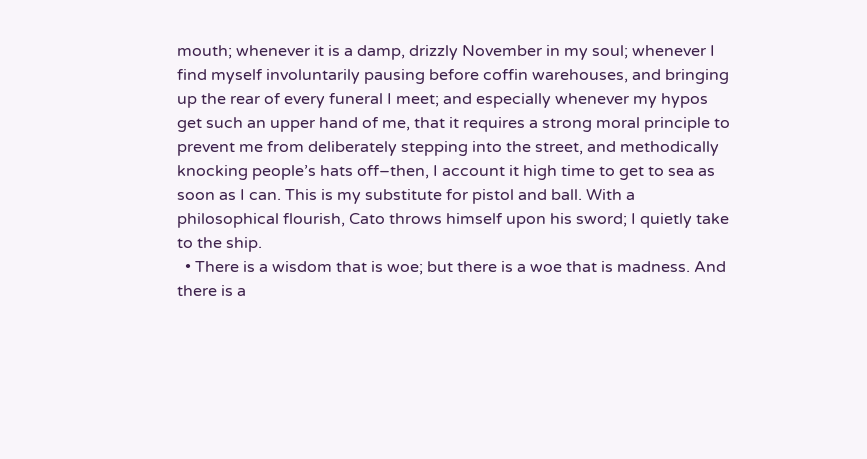mouth; whenever it is a damp, drizzly November in my soul; whenever I find myself involuntarily pausing before coffin warehouses, and bringing up the rear of every funeral I meet; and especially whenever my hypos get such an upper hand of me, that it requires a strong moral principle to prevent me from deliberately stepping into the street, and methodically knocking people’s hats off–then, I account it high time to get to sea as soon as I can. This is my substitute for pistol and ball. With a philosophical flourish, Cato throws himself upon his sword; I quietly take to the ship.
  • There is a wisdom that is woe; but there is a woe that is madness. And there is a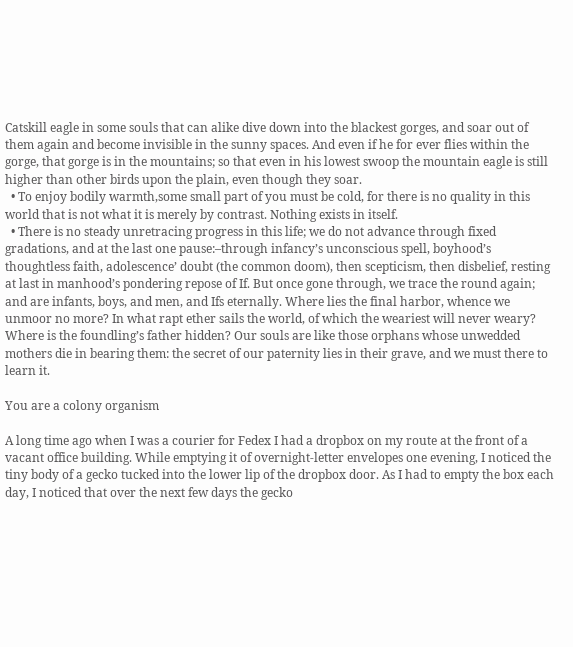Catskill eagle in some souls that can alike dive down into the blackest gorges, and soar out of them again and become invisible in the sunny spaces. And even if he for ever flies within the gorge, that gorge is in the mountains; so that even in his lowest swoop the mountain eagle is still higher than other birds upon the plain, even though they soar.
  • To enjoy bodily warmth,some small part of you must be cold, for there is no quality in this world that is not what it is merely by contrast. Nothing exists in itself.
  • There is no steady unretracing progress in this life; we do not advance through fixed gradations, and at the last one pause:–through infancy’s unconscious spell, boyhood’s thoughtless faith, adolescence’ doubt (the common doom), then scepticism, then disbelief, resting at last in manhood’s pondering repose of If. But once gone through, we trace the round again; and are infants, boys, and men, and Ifs eternally. Where lies the final harbor, whence we unmoor no more? In what rapt ether sails the world, of which the weariest will never weary? Where is the foundling’s father hidden? Our souls are like those orphans whose unwedded mothers die in bearing them: the secret of our paternity lies in their grave, and we must there to learn it.

You are a colony organism

A long time ago when I was a courier for Fedex I had a dropbox on my route at the front of a vacant office building. While emptying it of overnight-letter envelopes one evening, I noticed the tiny body of a gecko tucked into the lower lip of the dropbox door. As I had to empty the box each day, I noticed that over the next few days the gecko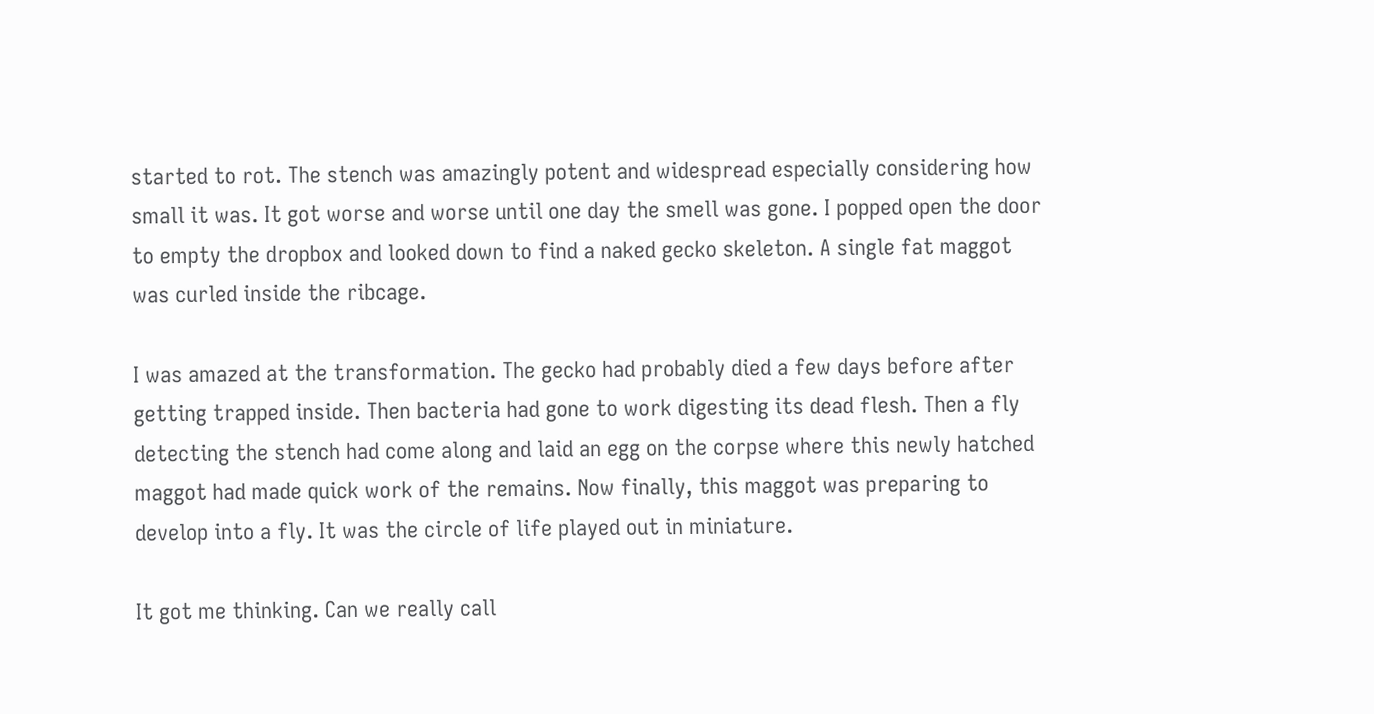started to rot. The stench was amazingly potent and widespread especially considering how small it was. It got worse and worse until one day the smell was gone. I popped open the door to empty the dropbox and looked down to find a naked gecko skeleton. A single fat maggot was curled inside the ribcage.

I was amazed at the transformation. The gecko had probably died a few days before after getting trapped inside. Then bacteria had gone to work digesting its dead flesh. Then a fly detecting the stench had come along and laid an egg on the corpse where this newly hatched maggot had made quick work of the remains. Now finally, this maggot was preparing to develop into a fly. It was the circle of life played out in miniature.

It got me thinking. Can we really call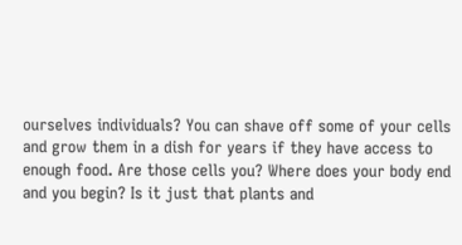ourselves individuals? You can shave off some of your cells and grow them in a dish for years if they have access to enough food. Are those cells you? Where does your body end and you begin? Is it just that plants and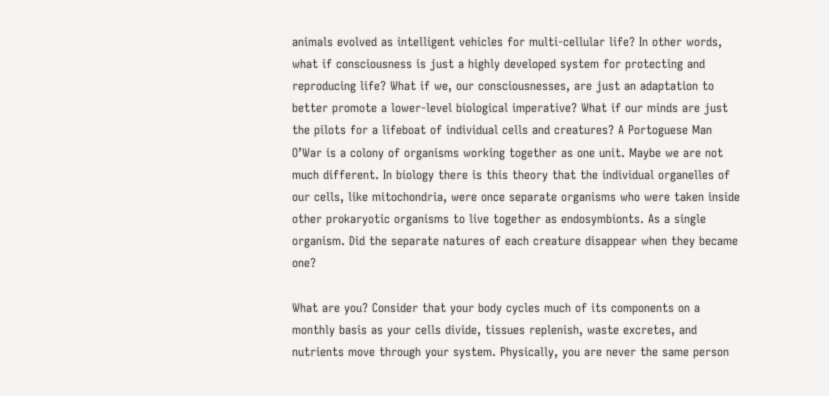animals evolved as intelligent vehicles for multi-cellular life? In other words, what if consciousness is just a highly developed system for protecting and reproducing life? What if we, our consciousnesses, are just an adaptation to better promote a lower-level biological imperative? What if our minds are just the pilots for a lifeboat of individual cells and creatures? A Portoguese Man O’War is a colony of organisms working together as one unit. Maybe we are not much different. In biology there is this theory that the individual organelles of our cells, like mitochondria, were once separate organisms who were taken inside other prokaryotic organisms to live together as endosymbionts. As a single organism. Did the separate natures of each creature disappear when they became one?

What are you? Consider that your body cycles much of its components on a monthly basis as your cells divide, tissues replenish, waste excretes, and nutrients move through your system. Physically, you are never the same person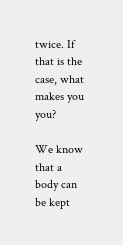twice. If that is the case, what makes you you?

We know that a body can be kept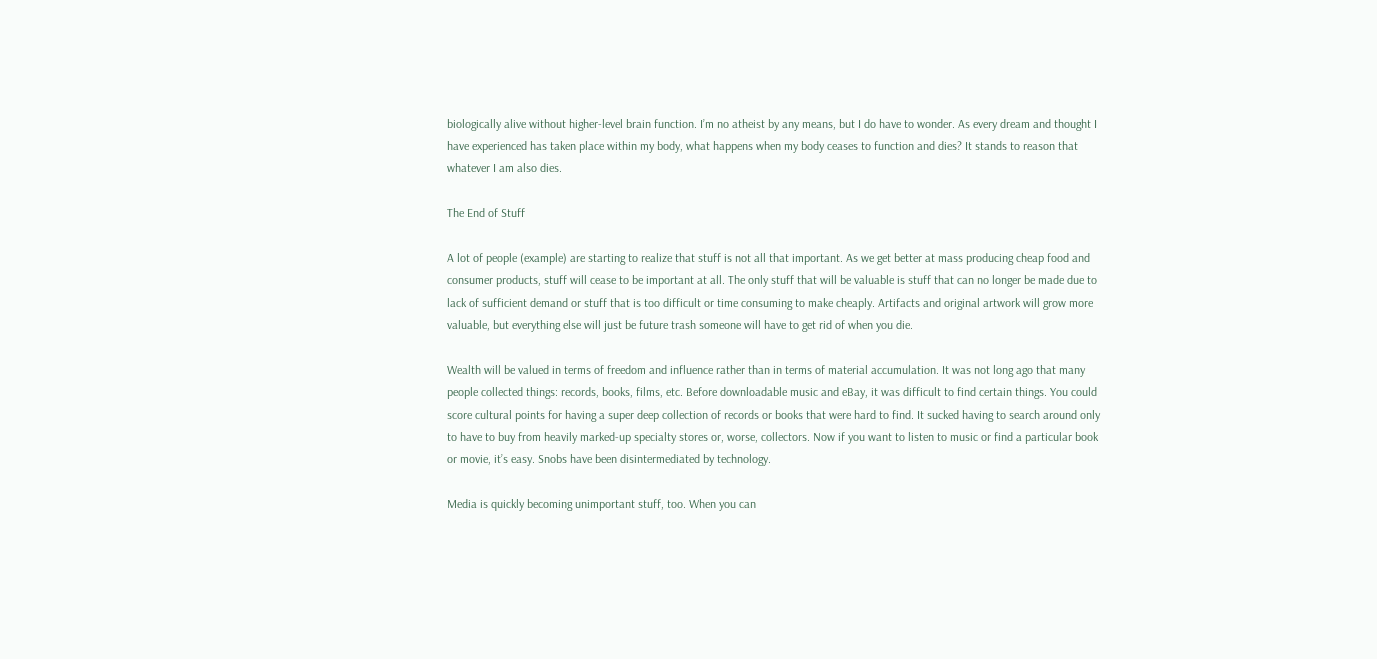biologically alive without higher-level brain function. I’m no atheist by any means, but I do have to wonder. As every dream and thought I have experienced has taken place within my body, what happens when my body ceases to function and dies? It stands to reason that whatever I am also dies.

The End of Stuff

A lot of people (example) are starting to realize that stuff is not all that important. As we get better at mass producing cheap food and consumer products, stuff will cease to be important at all. The only stuff that will be valuable is stuff that can no longer be made due to lack of sufficient demand or stuff that is too difficult or time consuming to make cheaply. Artifacts and original artwork will grow more valuable, but everything else will just be future trash someone will have to get rid of when you die.

Wealth will be valued in terms of freedom and influence rather than in terms of material accumulation. It was not long ago that many people collected things: records, books, films, etc. Before downloadable music and eBay, it was difficult to find certain things. You could score cultural points for having a super deep collection of records or books that were hard to find. It sucked having to search around only to have to buy from heavily marked-up specialty stores or, worse, collectors. Now if you want to listen to music or find a particular book or movie, it’s easy. Snobs have been disintermediated by technology.

Media is quickly becoming unimportant stuff, too. When you can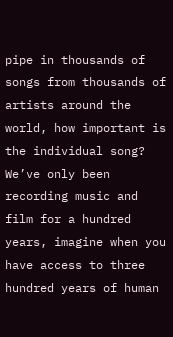pipe in thousands of songs from thousands of artists around the world, how important is the individual song? We’ve only been recording music and film for a hundred years, imagine when you have access to three hundred years of human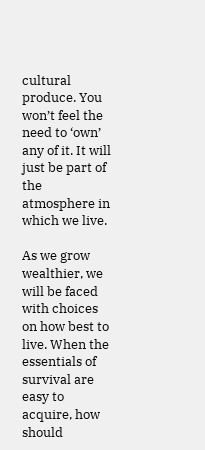cultural produce. You won’t feel the need to ‘own’ any of it. It will just be part of the atmosphere in which we live.

As we grow wealthier, we will be faced with choices on how best to live. When the essentials of survival are easy to acquire, how should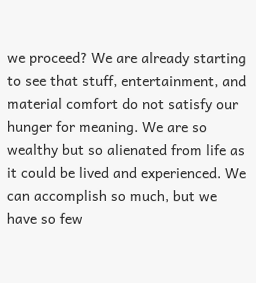we proceed? We are already starting to see that stuff, entertainment, and material comfort do not satisfy our hunger for meaning. We are so wealthy but so alienated from life as it could be lived and experienced. We can accomplish so much, but we have so few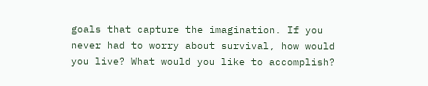goals that capture the imagination. If you never had to worry about survival, how would you live? What would you like to accomplish?